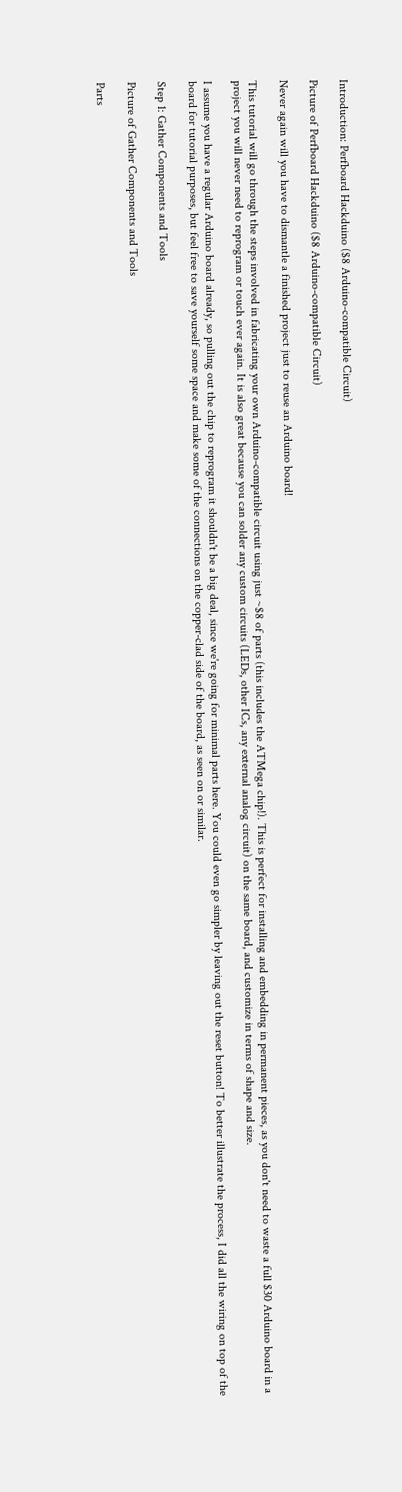Introduction: Perfboard Hackduino ($8 Arduino-compatible Circuit)

Picture of Perfboard Hackduino ($8 Arduino-compatible Circuit)

Never again will you have to dismantle a finished project just to reuse an Arduino board!

This tutorial will go through the steps involved in fabricating your own Arduino-compatible circuit using just ~$8 of parts (this includes the ATMega chip!). This is perfect for installing and embedding in permanent pieces, as you don't need to waste a full $30 Arduino board in a project you will never need to reprogram or touch ever again. It is also great because you can solder any custom circuits (LEDs, other ICs, any external analog circuit) on the same board, and customize in terms of shape and size.

I assume you have a regular Arduino board already, so pulling out the chip to reprogram it shouldn't be a big deal, since we're going for minimal parts here. You could even go simpler by leaving out the reset button! To better illustrate the process, I did all the wiring on top of the board for tutorial purposes, but feel free to save yourself some space and make some of the connections on the copper-clad side of the board, as seen on or similar.

Step 1: Gather Components and Tools

Picture of Gather Components and Tools

Parts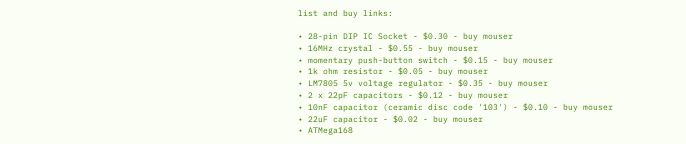list and buy links:

• 28-pin DIP IC Socket - $0.30 - buy mouser
• 16MHz crystal - $0.55 - buy mouser
• momentary push-button switch - $0.15 - buy mouser
• 1k ohm resistor - $0.05 - buy mouser
• LM7805 5v voltage regulator - $0.35 - buy mouser
• 2 x 22pF capacitors - $0.12 - buy mouser
• 10nF capacitor (ceramic disc code '103') - $0.10 - buy mouser
• 22uF capacitor - $0.02 - buy mouser
• ATMega168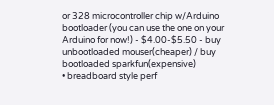or 328 microcontroller chip w/Arduino bootloader (you can use the one on your Arduino for now!) - $4.00-$5.50 - buy unbootloaded mouser(cheaper) / buy bootloaded sparkfun(expensive)
• breadboard style perf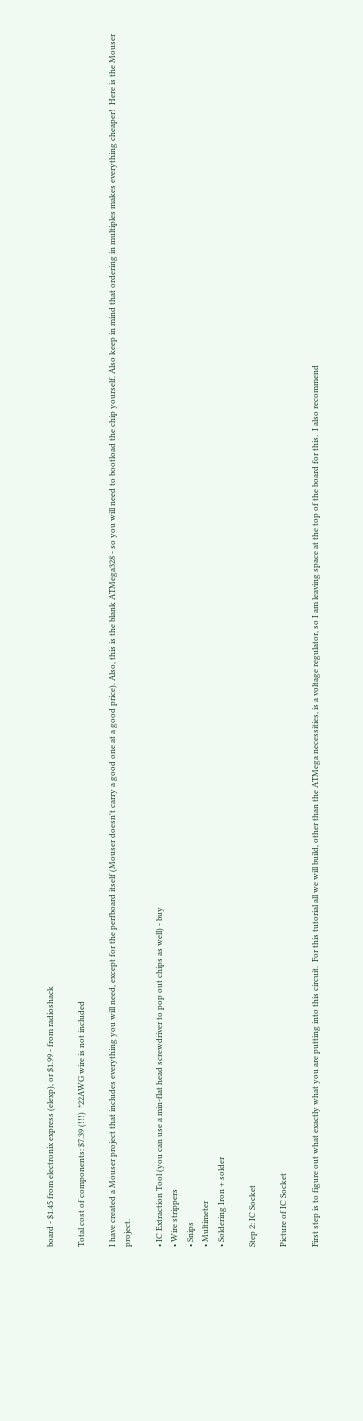board - $1.45 from electronix express (elexp), or $1.99 - from radioshack

Total cost of components: $7.39 (!!!)  *22AWG wire is not included

I have created a Mouser project that includes everything you will need, except for the perfboard itself (Mouser doesn't carry a good one at a good price). Also, this is the blank ATMega328 - so you will need to bootload the chip yourself. Also keep in mind that ordering in multiples makes everything cheaper!  Here is the Mouser project.

• IC Extraction Tool (you can use a min-flat head screwdriver to pop out chips as well) - buy
• Wire strippers
• Snips
• Multimeter
• Soldering Iron + solder

Step 2: IC Socket

Picture of IC Socket

First step is to figure out what exactly what you are putting into this circuit.  For this tutorial all we will build, other than the ATMega necessities, is a voltage regulator, so I am leaving space at the top of the board for this.  I also recommend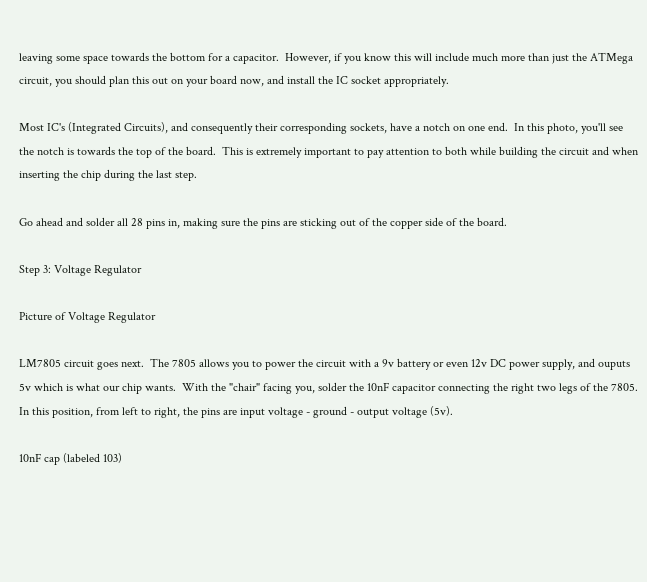leaving some space towards the bottom for a capacitor.  However, if you know this will include much more than just the ATMega circuit, you should plan this out on your board now, and install the IC socket appropriately.

Most IC's (Integrated Circuits), and consequently their corresponding sockets, have a notch on one end.  In this photo, you'll see the notch is towards the top of the board.  This is extremely important to pay attention to both while building the circuit and when inserting the chip during the last step.

Go ahead and solder all 28 pins in, making sure the pins are sticking out of the copper side of the board.

Step 3: Voltage Regulator

Picture of Voltage Regulator

LM7805 circuit goes next.  The 7805 allows you to power the circuit with a 9v battery or even 12v DC power supply, and ouputs 5v which is what our chip wants.  With the "chair" facing you, solder the 10nF capacitor connecting the right two legs of the 7805.  In this position, from left to right, the pins are input voltage - ground - output voltage (5v).

10nF cap (labeled 103)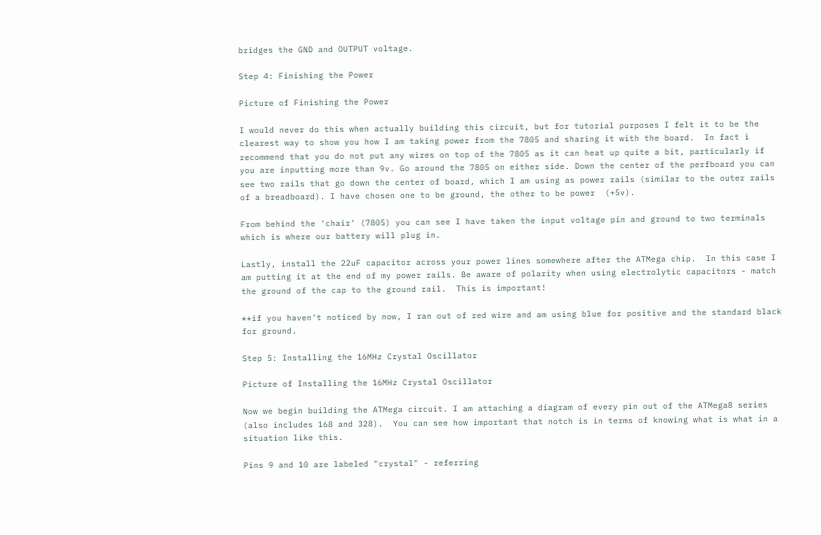bridges the GND and OUTPUT voltage.

Step 4: Finishing the Power

Picture of Finishing the Power

I would never do this when actually building this circuit, but for tutorial purposes I felt it to be the clearest way to show you how I am taking power from the 7805 and sharing it with the board.  In fact i recommend that you do not put any wires on top of the 7805 as it can heat up quite a bit, particularly if you are inputting more than 9v. Go around the 7805 on either side. Down the center of the perfboard you can see two rails that go down the center of board, which I am using as power rails (similar to the outer rails of a breadboard). I have chosen one to be ground, the other to be power  (+5v).

From behind the 'chair' (7805) you can see I have taken the input voltage pin and ground to two terminals which is where our battery will plug in.

Lastly, install the 22uF capacitor across your power lines somewhere after the ATMega chip.  In this case I am putting it at the end of my power rails. Be aware of polarity when using electrolytic capacitors - match the ground of the cap to the ground rail.  This is important!

**if you haven't noticed by now, I ran out of red wire and am using blue for positive and the standard black for ground.

Step 5: Installing the 16MHz Crystal Oscillator

Picture of Installing the 16MHz Crystal Oscillator

Now we begin building the ATMega circuit. I am attaching a diagram of every pin out of the ATMega8 series (also includes 168 and 328).  You can see how important that notch is in terms of knowing what is what in a situation like this.

Pins 9 and 10 are labeled "crystal" - referring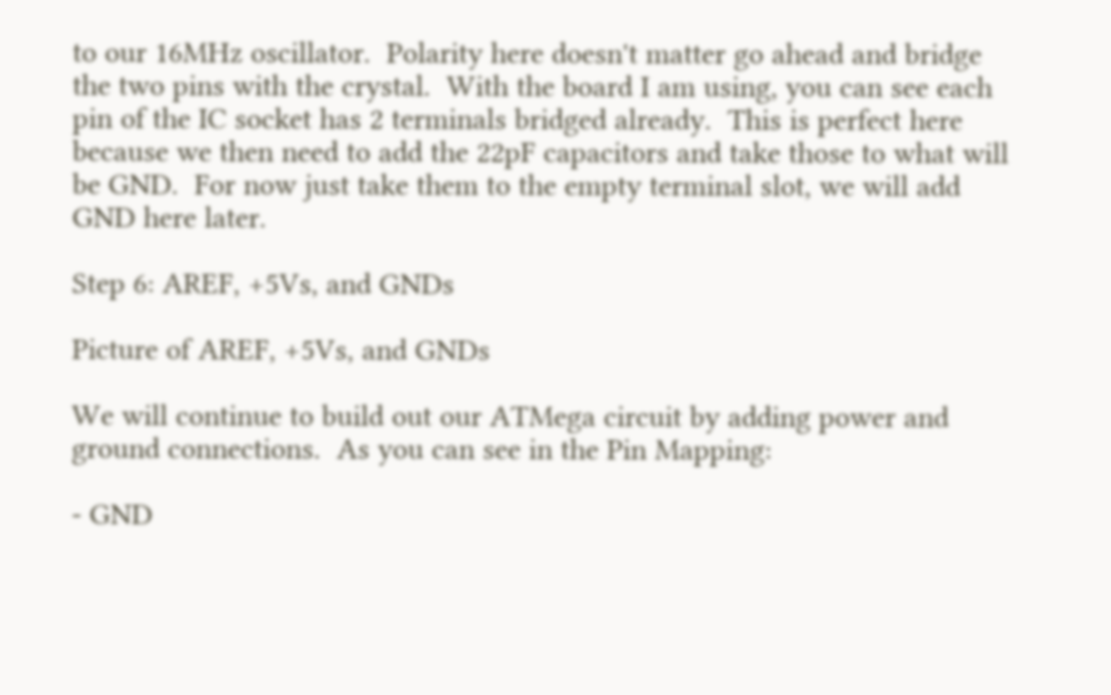to our 16MHz oscillator.  Polarity here doesn't matter go ahead and bridge the two pins with the crystal.  With the board I am using, you can see each pin of the IC socket has 2 terminals bridged already.  This is perfect here because we then need to add the 22pF capacitors and take those to what will be GND.  For now just take them to the empty terminal slot, we will add GND here later.

Step 6: AREF, +5Vs, and GNDs

Picture of AREF, +5Vs, and GNDs

We will continue to build out our ATMega circuit by adding power and ground connections.  As you can see in the Pin Mapping:

- GND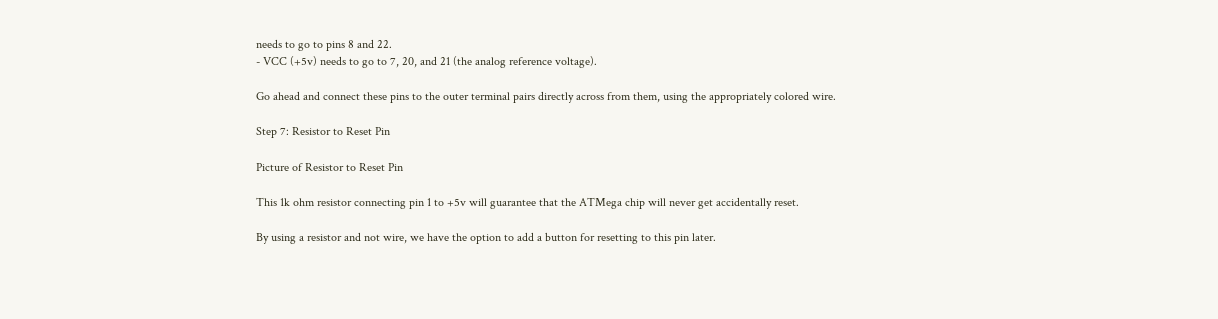needs to go to pins 8 and 22.
- VCC (+5v) needs to go to 7, 20, and 21 (the analog reference voltage).

Go ahead and connect these pins to the outer terminal pairs directly across from them, using the appropriately colored wire.

Step 7: Resistor to Reset Pin

Picture of Resistor to Reset Pin

This 1k ohm resistor connecting pin 1 to +5v will guarantee that the ATMega chip will never get accidentally reset.

By using a resistor and not wire, we have the option to add a button for resetting to this pin later.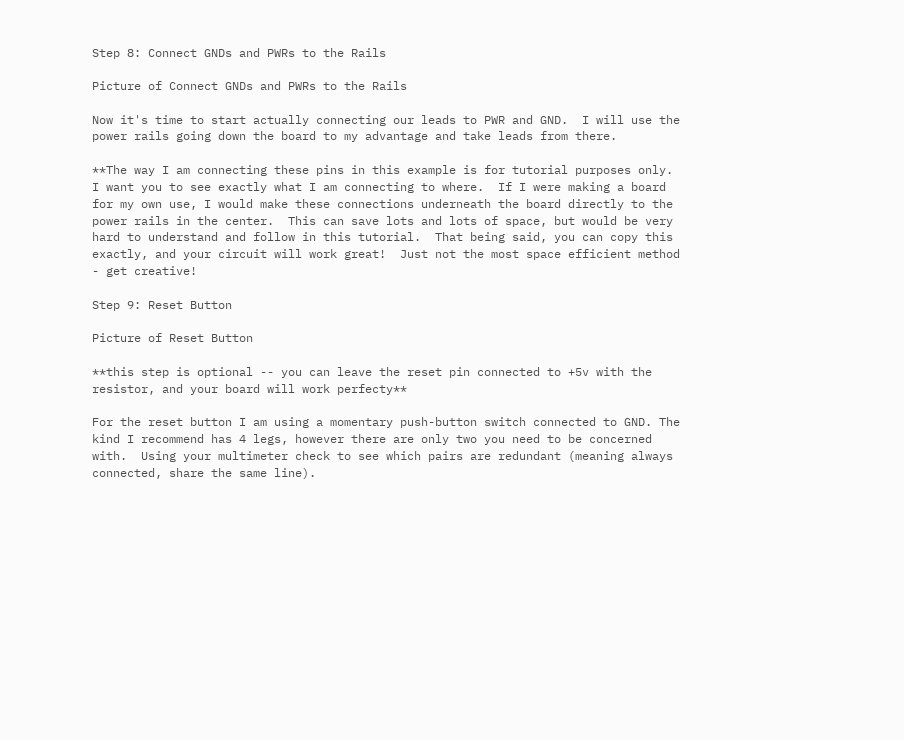Step 8: Connect GNDs and PWRs to the Rails

Picture of Connect GNDs and PWRs to the Rails

Now it's time to start actually connecting our leads to PWR and GND.  I will use the power rails going down the board to my advantage and take leads from there.

**The way I am connecting these pins in this example is for tutorial purposes only. I want you to see exactly what I am connecting to where.  If I were making a board for my own use, I would make these connections underneath the board directly to the power rails in the center.  This can save lots and lots of space, but would be very hard to understand and follow in this tutorial.  That being said, you can copy this exactly, and your circuit will work great!  Just not the most space efficient method - get creative!

Step 9: Reset Button

Picture of Reset Button

**this step is optional -- you can leave the reset pin connected to +5v with the resistor, and your board will work perfecty**

For the reset button I am using a momentary push-button switch connected to GND. The kind I recommend has 4 legs, however there are only two you need to be concerned with.  Using your multimeter check to see which pairs are redundant (meaning always connected, share the same line).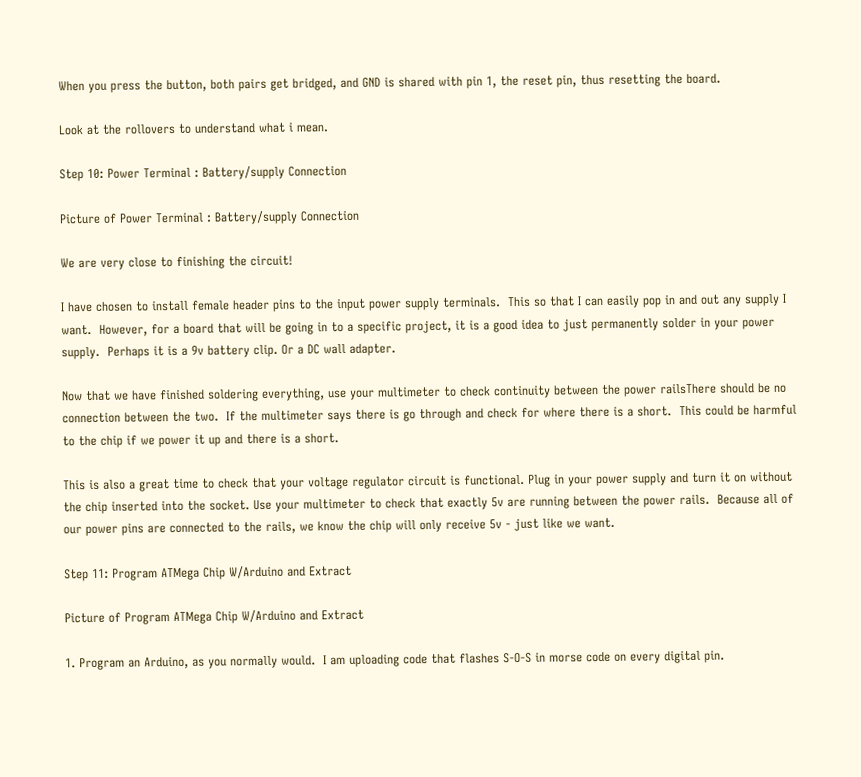When you press the button, both pairs get bridged, and GND is shared with pin 1, the reset pin, thus resetting the board.

Look at the rollovers to understand what i mean.

Step 10: Power Terminal : Battery/supply Connection

Picture of Power Terminal : Battery/supply Connection

We are very close to finishing the circuit!

I have chosen to install female header pins to the input power supply terminals.  This so that I can easily pop in and out any supply I want.  However, for a board that will be going in to a specific project, it is a good idea to just permanently solder in your power supply.  Perhaps it is a 9v battery clip. Or a DC wall adapter.

Now that we have finished soldering everything, use your multimeter to check continuity between the power railsThere should be no connection between the two.  If the multimeter says there is go through and check for where there is a short.  This could be harmful to the chip if we power it up and there is a short.

This is also a great time to check that your voltage regulator circuit is functional. Plug in your power supply and turn it on without the chip inserted into the socket. Use your multimeter to check that exactly 5v are running between the power rails.  Because all of our power pins are connected to the rails, we know the chip will only receive 5v - just like we want.

Step 11: Program ATMega Chip W/Arduino and Extract

Picture of Program ATMega Chip W/Arduino and Extract

1. Program an Arduino, as you normally would.  I am uploading code that flashes S-O-S in morse code on every digital pin.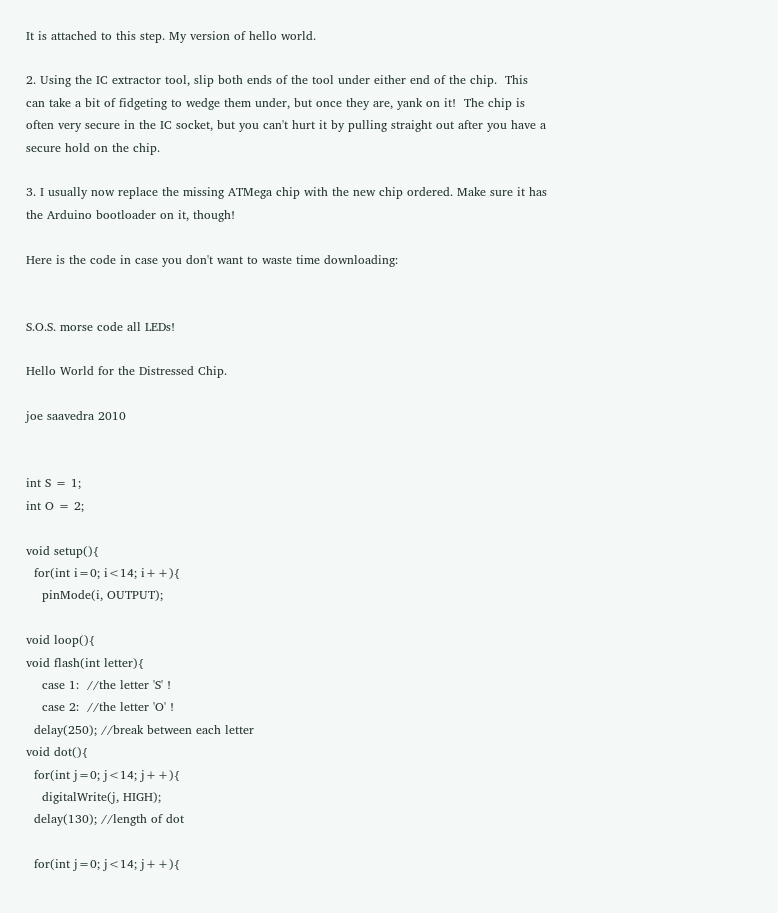It is attached to this step. My version of hello world.

2. Using the IC extractor tool, slip both ends of the tool under either end of the chip.  This can take a bit of fidgeting to wedge them under, but once they are, yank on it!  The chip is often very secure in the IC socket, but you can't hurt it by pulling straight out after you have a secure hold on the chip.

3. I usually now replace the missing ATMega chip with the new chip ordered. Make sure it has the Arduino bootloader on it, though!

Here is the code in case you don't want to waste time downloading:


S.O.S. morse code all LEDs!

Hello World for the Distressed Chip.

joe saavedra 2010


int S = 1;
int O = 2;

void setup(){
  for(int i=0; i<14; i++){
    pinMode(i, OUTPUT);

void loop(){
void flash(int letter){
    case 1:  //the letter 'S' !
    case 2:  //the letter 'O' !
  delay(250); //break between each letter
void dot(){
  for(int j=0; j<14; j++){
    digitalWrite(j, HIGH);
  delay(130); //length of dot

  for(int j=0; j<14; j++){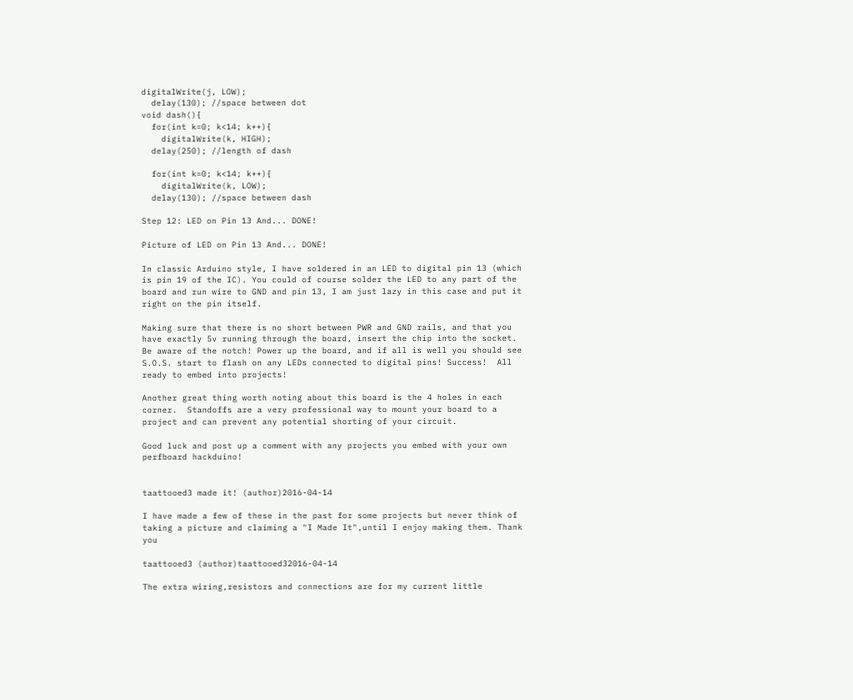digitalWrite(j, LOW);
  delay(130); //space between dot
void dash(){
  for(int k=0; k<14; k++){
    digitalWrite(k, HIGH);
  delay(250); //length of dash

  for(int k=0; k<14; k++){
    digitalWrite(k, LOW);
  delay(130); //space between dash

Step 12: LED on Pin 13 And... DONE!

Picture of LED on Pin 13 And... DONE!

In classic Arduino style, I have soldered in an LED to digital pin 13 (which is pin 19 of the IC). You could of course solder the LED to any part of the board and run wire to GND and pin 13, I am just lazy in this case and put it right on the pin itself.

Making sure that there is no short between PWR and GND rails, and that you have exactly 5v running through the board, insert the chip into the socket.  Be aware of the notch! Power up the board, and if all is well you should see S.O.S. start to flash on any LEDs connected to digital pins! Success!  All ready to embed into projects!

Another great thing worth noting about this board is the 4 holes in each corner.  Standoffs are a very professional way to mount your board to a project and can prevent any potential shorting of your circuit.

Good luck and post up a comment with any projects you embed with your own perfboard hackduino!


taattooed3 made it! (author)2016-04-14

I have made a few of these in the past for some projects but never think of taking a picture and claiming a "I Made It",until I enjoy making them. Thank you

taattooed3 (author)taattooed32016-04-14

The extra wiring,resistors and connections are for my current little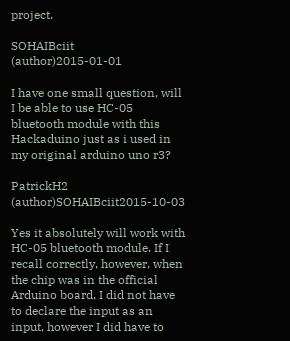project.

SOHAIBciit (author)2015-01-01

I have one small question, will I be able to use HC-05 bluetooth module with this Hackaduino just as i used in my original arduino uno r3?

PatrickH2 (author)SOHAIBciit2015-10-03

Yes it absolutely will work with HC-05 bluetooth module. If I recall correctly, however, when the chip was in the official Arduino board, I did not have to declare the input as an input, however I did have to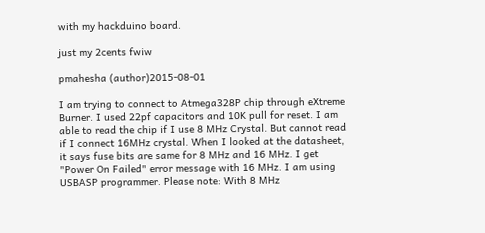with my hackduino board.

just my 2cents fwiw

pmahesha (author)2015-08-01

I am trying to connect to Atmega328P chip through eXtreme Burner. I used 22pf capacitors and 10K pull for reset. I am able to read the chip if I use 8 MHz Crystal. But cannot read if I connect 16MHz crystal. When I looked at the datasheet, it says fuse bits are same for 8 MHz and 16 MHz. I get "Power On Failed" error message with 16 MHz. I am using USBASP programmer. Please note: With 8 MHz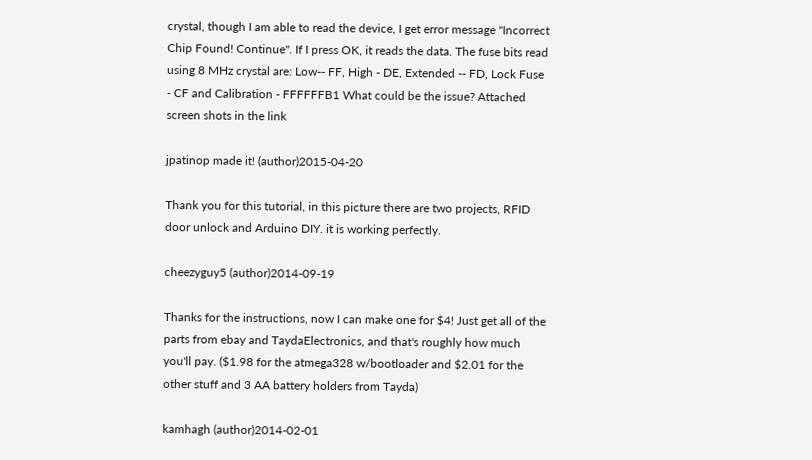crystal, though I am able to read the device, I get error message "Incorrect Chip Found! Continue". If I press OK, it reads the data. The fuse bits read using 8 MHz crystal are: Low-- FF, High - DE, Extended -- FD, Lock Fuse - CF and Calibration - FFFFFFB1 What could be the issue? Attached screen shots in the link

jpatinop made it! (author)2015-04-20

Thank you for this tutorial, in this picture there are two projects, RFID door unlock and Arduino DIY. it is working perfectly.

cheezyguy5 (author)2014-09-19

Thanks for the instructions, now I can make one for $4! Just get all of the parts from ebay and TaydaElectronics, and that's roughly how much you'll pay. ($1.98 for the atmega328 w/bootloader and $2.01 for the other stuff and 3 AA battery holders from Tayda)

kamhagh (author)2014-02-01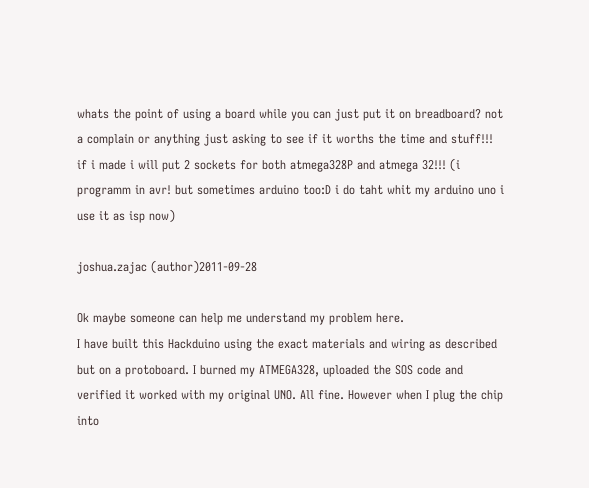whats the point of using a board while you can just put it on breadboard? not a complain or anything just asking to see if it worths the time and stuff!!! if i made i will put 2 sockets for both atmega328P and atmega 32!!! (i programm in avr! but sometimes arduino too:D i do taht whit my arduino uno i use it as isp now)

joshua.zajac (author)2011-09-28

Ok maybe someone can help me understand my problem here.
I have built this Hackduino using the exact materials and wiring as described but on a protoboard. I burned my ATMEGA328, uploaded the SOS code and verified it worked with my original UNO. All fine. However when I plug the chip into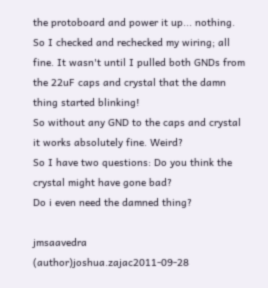the protoboard and power it up... nothing. So I checked and rechecked my wiring; all fine. It wasn't until I pulled both GNDs from the 22uF caps and crystal that the damn thing started blinking!
So without any GND to the caps and crystal it works absolutely fine. Weird?
So I have two questions: Do you think the crystal might have gone bad?
Do i even need the damned thing?

jmsaavedra (author)joshua.zajac2011-09-28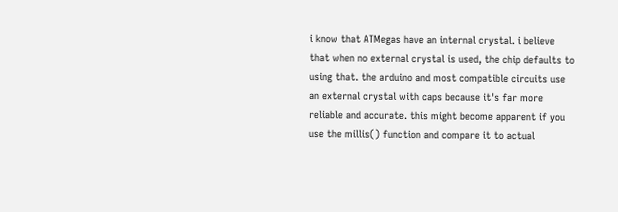i know that ATMegas have an internal crystal. i believe that when no external crystal is used, the chip defaults to using that. the arduino and most compatible circuits use an external crystal with caps because it's far more reliable and accurate. this might become apparent if you use the millis() function and compare it to actual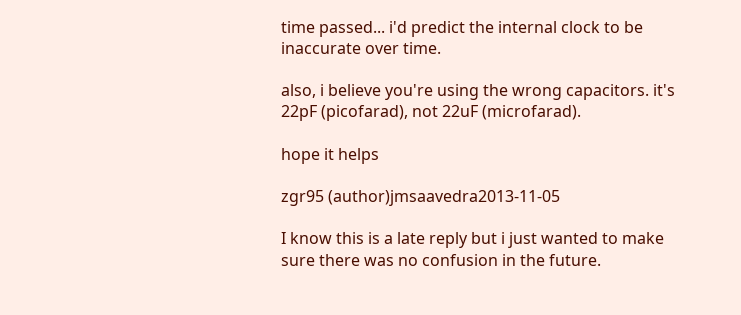time passed... i'd predict the internal clock to be inaccurate over time.

also, i believe you're using the wrong capacitors. it's 22pF (picofarad), not 22uF (microfarad).

hope it helps

zgr95 (author)jmsaavedra2013-11-05

I know this is a late reply but i just wanted to make sure there was no confusion in the future.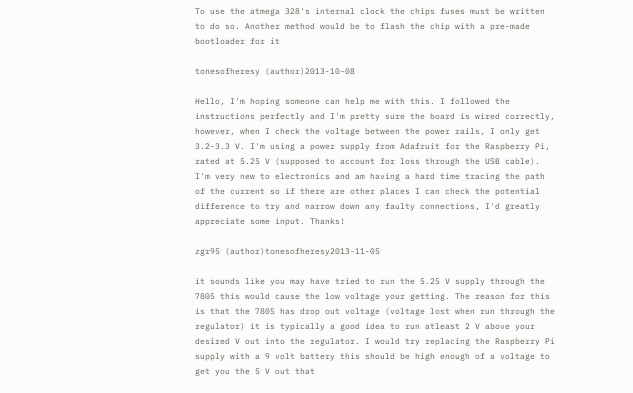To use the atmega 328's internal clock the chips fuses must be written to do so. Another method would be to flash the chip with a pre-made bootloader for it

tonesofheresy (author)2013-10-08

Hello, I'm hoping someone can help me with this. I followed the instructions perfectly and I'm pretty sure the board is wired correctly, however, when I check the voltage between the power rails, I only get 3.2-3.3 V. I'm using a power supply from Adafruit for the Raspberry Pi, rated at 5.25 V (supposed to account for loss through the USB cable). I'm very new to electronics and am having a hard time tracing the path of the current so if there are other places I can check the potential difference to try and narrow down any faulty connections, I'd greatly appreciate some input. Thanks!

zgr95 (author)tonesofheresy2013-11-05

it sounds like you may have tried to run the 5.25 V supply through the 7805 this would cause the low voltage your getting. The reason for this is that the 7805 has drop out voltage (voltage lost when run through the regulator) it is typically a good idea to run atleast 2 V above your desired V out into the regulator. I would try replacing the Raspberry Pi supply with a 9 volt battery this should be high enough of a voltage to get you the 5 V out that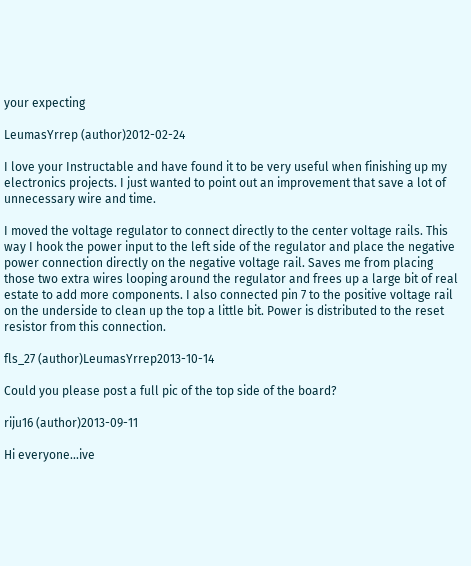your expecting

LeumasYrrep (author)2012-02-24

I love your Instructable and have found it to be very useful when finishing up my electronics projects. I just wanted to point out an improvement that save a lot of unnecessary wire and time.

I moved the voltage regulator to connect directly to the center voltage rails. This way I hook the power input to the left side of the regulator and place the negative power connection directly on the negative voltage rail. Saves me from placing those two extra wires looping around the regulator and frees up a large bit of real estate to add more components. I also connected pin 7 to the positive voltage rail on the underside to clean up the top a little bit. Power is distributed to the reset resistor from this connection.

fls_27 (author)LeumasYrrep2013-10-14

Could you please post a full pic of the top side of the board?

riju16 (author)2013-09-11

Hi everyone...ive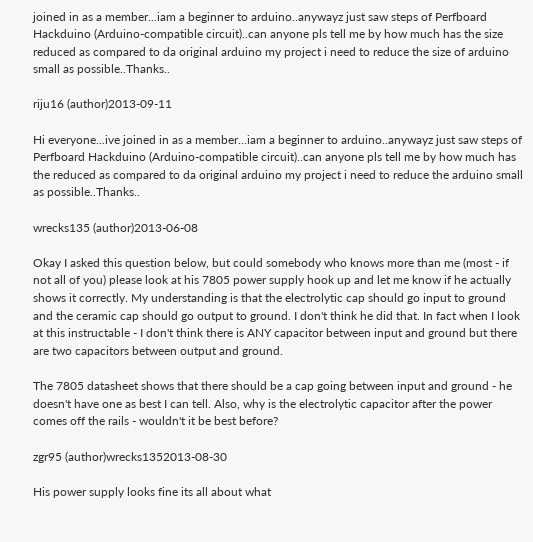joined in as a member...iam a beginner to arduino..anywayz just saw steps of Perfboard Hackduino (Arduino-compatible circuit)..can anyone pls tell me by how much has the size reduced as compared to da original arduino my project i need to reduce the size of arduino small as possible..Thanks..

riju16 (author)2013-09-11

Hi everyone...ive joined in as a member...iam a beginner to arduino..anywayz just saw steps of Perfboard Hackduino (Arduino-compatible circuit)..can anyone pls tell me by how much has the reduced as compared to da original arduino my project i need to reduce the arduino small as possible..Thanks..

wrecks135 (author)2013-06-08

Okay I asked this question below, but could somebody who knows more than me (most - if not all of you) please look at his 7805 power supply hook up and let me know if he actually shows it correctly. My understanding is that the electrolytic cap should go input to ground and the ceramic cap should go output to ground. I don't think he did that. In fact when I look at this instructable - I don't think there is ANY capacitor between input and ground but there are two capacitors between output and ground.

The 7805 datasheet shows that there should be a cap going between input and ground - he doesn't have one as best I can tell. Also, why is the electrolytic capacitor after the power comes off the rails - wouldn't it be best before?

zgr95 (author)wrecks1352013-08-30

His power supply looks fine its all about what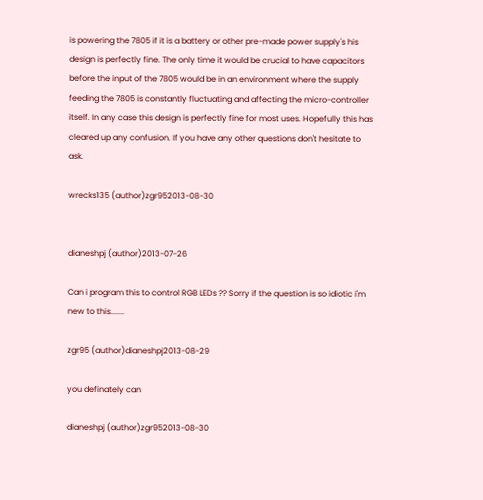is powering the 7805 if it is a battery or other pre-made power supply's his design is perfectly fine. The only time it would be crucial to have capacitors before the input of the 7805 would be in an environment where the supply feeding the 7805 is constantly fluctuating and affecting the micro-controller itself. In any case this design is perfectly fine for most uses. Hopefully this has cleared up any confusion. If you have any other questions don't hesitate to ask.

wrecks135 (author)zgr952013-08-30


dianeshpj (author)2013-07-26

Can i program this to control RGB LEDs ?? Sorry if the question is so idiotic i'm new to this.......

zgr95 (author)dianeshpj2013-08-29

you definately can

dianeshpj (author)zgr952013-08-30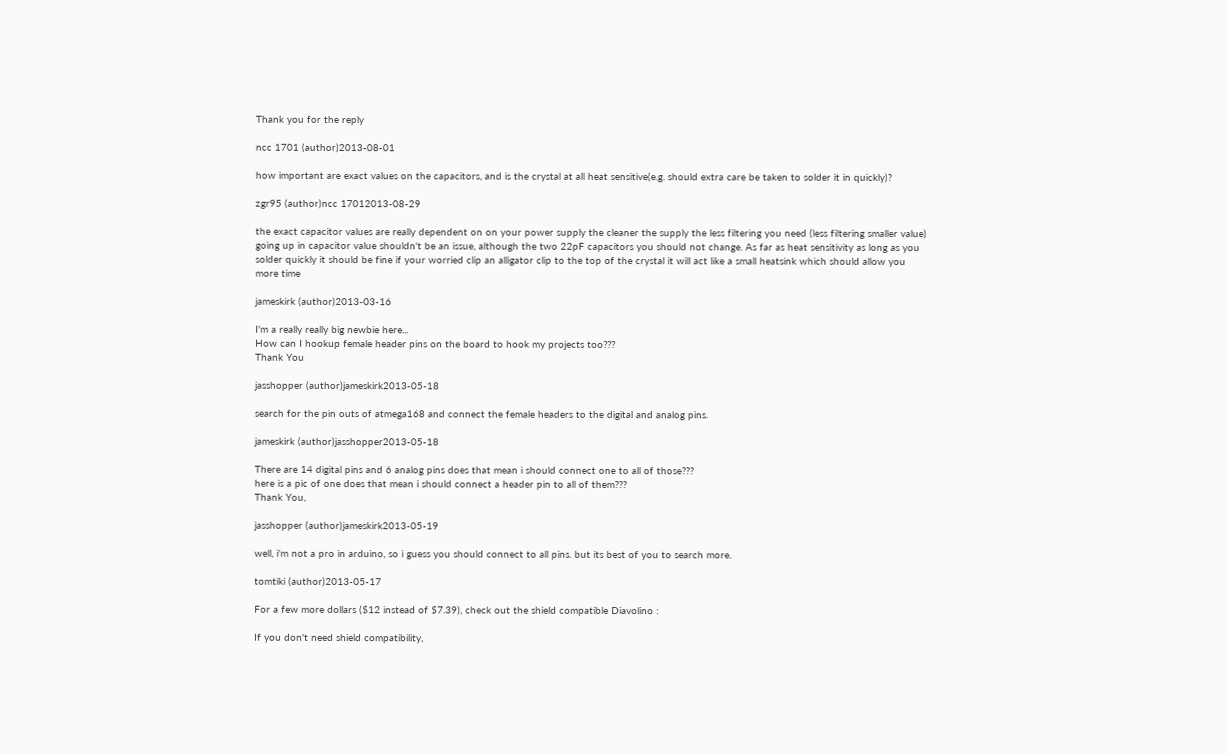Thank you for the reply

ncc 1701 (author)2013-08-01

how important are exact values on the capacitors, and is the crystal at all heat sensitive(e.g. should extra care be taken to solder it in quickly)?

zgr95 (author)ncc 17012013-08-29

the exact capacitor values are really dependent on on your power supply the cleaner the supply the less filtering you need (less filtering smaller value) going up in capacitor value shouldn't be an issue, although the two 22pF capacitors you should not change. As far as heat sensitivity as long as you solder quickly it should be fine if your worried clip an alligator clip to the top of the crystal it will act like a small heatsink which should allow you more time

jameskirk (author)2013-03-16

I'm a really really big newbie here...
How can I hookup female header pins on the board to hook my projects too???
Thank You

jasshopper (author)jameskirk2013-05-18

search for the pin outs of atmega168 and connect the female headers to the digital and analog pins.

jameskirk (author)jasshopper2013-05-18

There are 14 digital pins and 6 analog pins does that mean i should connect one to all of those???
here is a pic of one does that mean i should connect a header pin to all of them???
Thank You,

jasshopper (author)jameskirk2013-05-19

well, i'm not a pro in arduino, so i guess you should connect to all pins. but its best of you to search more.

tomtiki (author)2013-05-17

For a few more dollars ($12 instead of $7.39), check out the shield compatible Diavolino :

If you don't need shield compatibility,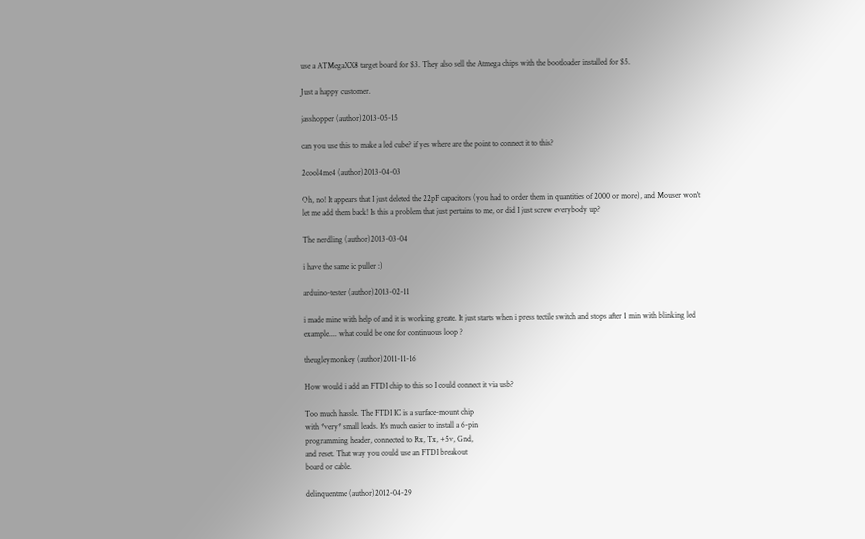use a ATMegaXX8 target board for $3. They also sell the Atmega chips with the bootloader installed for $5.

Just a happy customer.

jasshopper (author)2013-05-15

can you use this to make a led cube? if yes where are the point to connect it to this?

2cool4me4 (author)2013-04-03

Oh, no! It appears that I just deleted the 22pF capacitors (you had to order them in quantities of 2000 or more), and Mouser won't let me add them back! Is this a problem that just pertains to me, or did I just screw everybody up?

The nerdling (author)2013-03-04

i have the same ic puller :)

arduino-tester (author)2013-02-11

i made mine with help of and it is working greate. It just starts when i press tectile switch and stops after 1 min with blinking led example.... what could be one for continuous loop ?

theugleymonkey (author)2011-11-16

How would i add an FTDI chip to this so I could connect it via usb?

Too much hassle. The FTDI IC is a surface-mount chip
with *very* small leads. It's much easier to install a 6-pin
programming header, connected to Rx, Tx, +5v, Gnd,
and reset. That way you could use an FTDI breakout
board or cable.

delinquentme (author)2012-04-29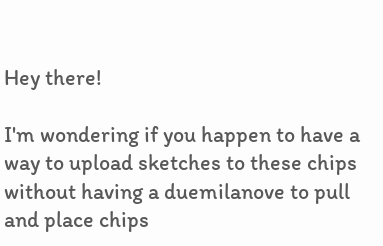Hey there!

I'm wondering if you happen to have a way to upload sketches to these chips without having a duemilanove to pull and place chips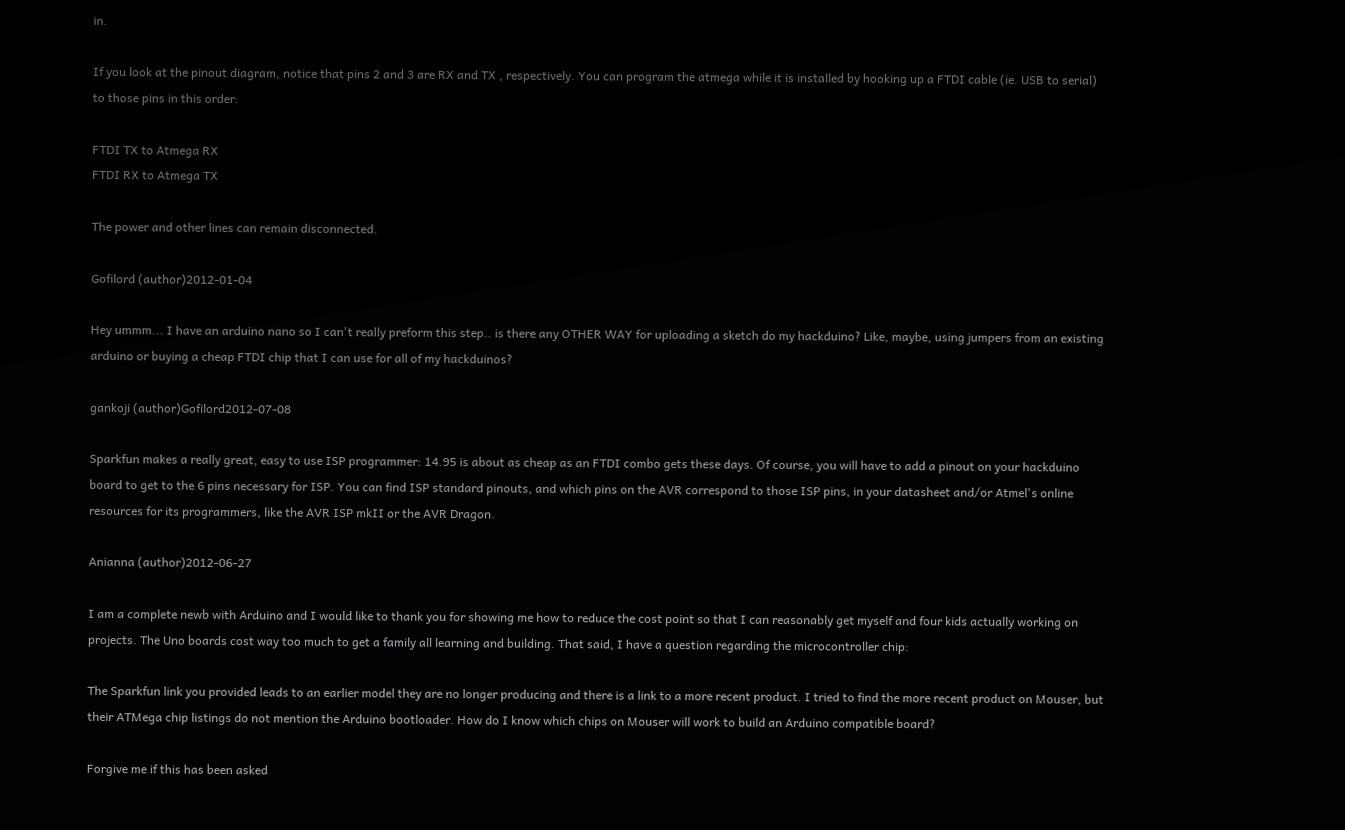in.

If you look at the pinout diagram, notice that pins 2 and 3 are RX and TX , respectively. You can program the atmega while it is installed by hooking up a FTDI cable (ie. USB to serial) to those pins in this order:

FTDI TX to Atmega RX
FTDI RX to Atmega TX

The power and other lines can remain disconnected.

Gofilord (author)2012-01-04

Hey ummm... I have an arduino nano so I can't really preform this step.. is there any OTHER WAY for uploading a sketch do my hackduino? Like, maybe, using jumpers from an existing arduino or buying a cheap FTDI chip that I can use for all of my hackduinos?

gankoji (author)Gofilord2012-07-08

Sparkfun makes a really great, easy to use ISP programmer: 14.95 is about as cheap as an FTDI combo gets these days. Of course, you will have to add a pinout on your hackduino board to get to the 6 pins necessary for ISP. You can find ISP standard pinouts, and which pins on the AVR correspond to those ISP pins, in your datasheet and/or Atmel's online resources for its programmers, like the AVR ISP mkII or the AVR Dragon.

Anianna (author)2012-06-27

I am a complete newb with Arduino and I would like to thank you for showing me how to reduce the cost point so that I can reasonably get myself and four kids actually working on projects. The Uno boards cost way too much to get a family all learning and building. That said, I have a question regarding the microcontroller chip:

The Sparkfun link you provided leads to an earlier model they are no longer producing and there is a link to a more recent product. I tried to find the more recent product on Mouser, but their ATMega chip listings do not mention the Arduino bootloader. How do I know which chips on Mouser will work to build an Arduino compatible board?

Forgive me if this has been asked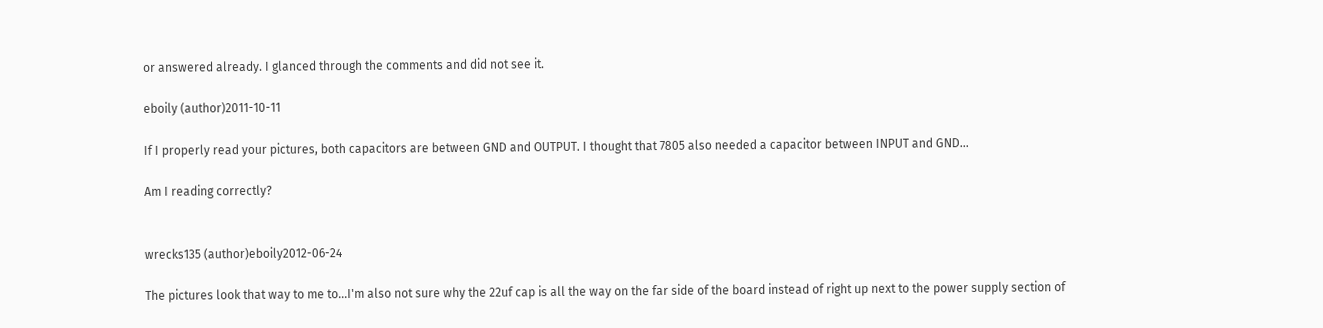or answered already. I glanced through the comments and did not see it.

eboily (author)2011-10-11

If I properly read your pictures, both capacitors are between GND and OUTPUT. I thought that 7805 also needed a capacitor between INPUT and GND...

Am I reading correctly?


wrecks135 (author)eboily2012-06-24

The pictures look that way to me to...I'm also not sure why the 22uf cap is all the way on the far side of the board instead of right up next to the power supply section of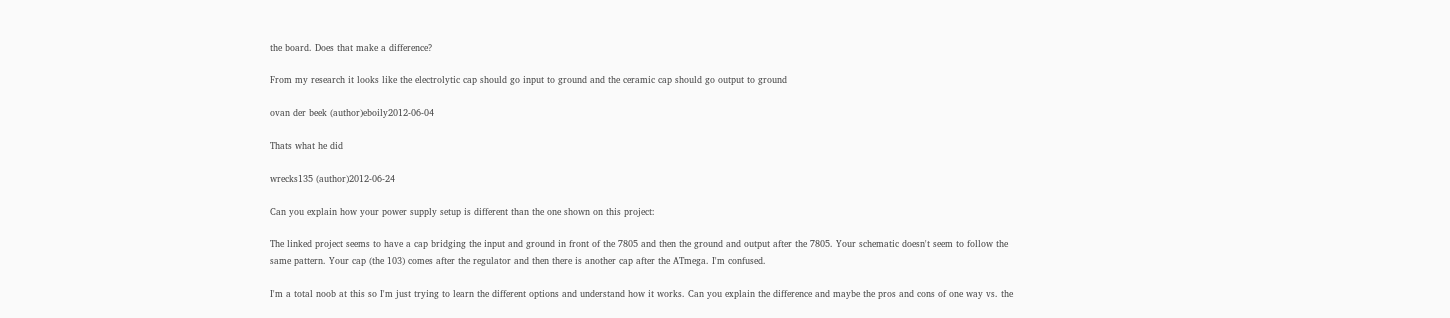the board. Does that make a difference?

From my research it looks like the electrolytic cap should go input to ground and the ceramic cap should go output to ground

ovan der beek (author)eboily2012-06-04

Thats what he did

wrecks135 (author)2012-06-24

Can you explain how your power supply setup is different than the one shown on this project:

The linked project seems to have a cap bridging the input and ground in front of the 7805 and then the ground and output after the 7805. Your schematic doesn't seem to follow the same pattern. Your cap (the 103) comes after the regulator and then there is another cap after the ATmega. I'm confused.

I'm a total noob at this so I'm just trying to learn the different options and understand how it works. Can you explain the difference and maybe the pros and cons of one way vs. the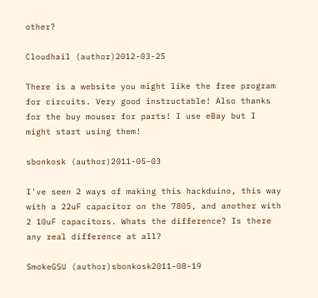other?

Cloudhail (author)2012-03-25

There is a website you might like the free program for circuits. Very good instructable! Also thanks for the buy mouser for parts! I use eBay but I might start using them!

sbonkosk (author)2011-05-03

I've seen 2 ways of making this hackduino, this way with a 22uF capacitor on the 7805, and another with 2 10uF capacitors. Whats the difference? Is there any real difference at all?

SmokeGSU (author)sbonkosk2011-08-19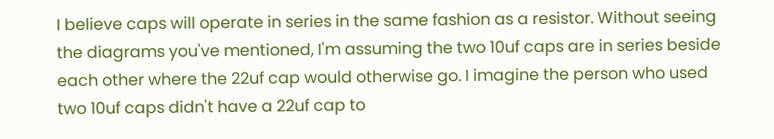I believe caps will operate in series in the same fashion as a resistor. Without seeing the diagrams you've mentioned, I'm assuming the two 10uf caps are in series beside each other where the 22uf cap would otherwise go. I imagine the person who used two 10uf caps didn't have a 22uf cap to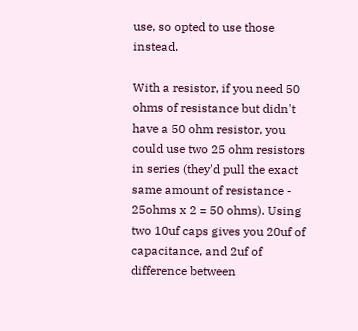use, so opted to use those instead.

With a resistor, if you need 50 ohms of resistance but didn't have a 50 ohm resistor, you could use two 25 ohm resistors in series (they'd pull the exact same amount of resistance - 25ohms x 2 = 50 ohms). Using two 10uf caps gives you 20uf of capacitance, and 2uf of difference between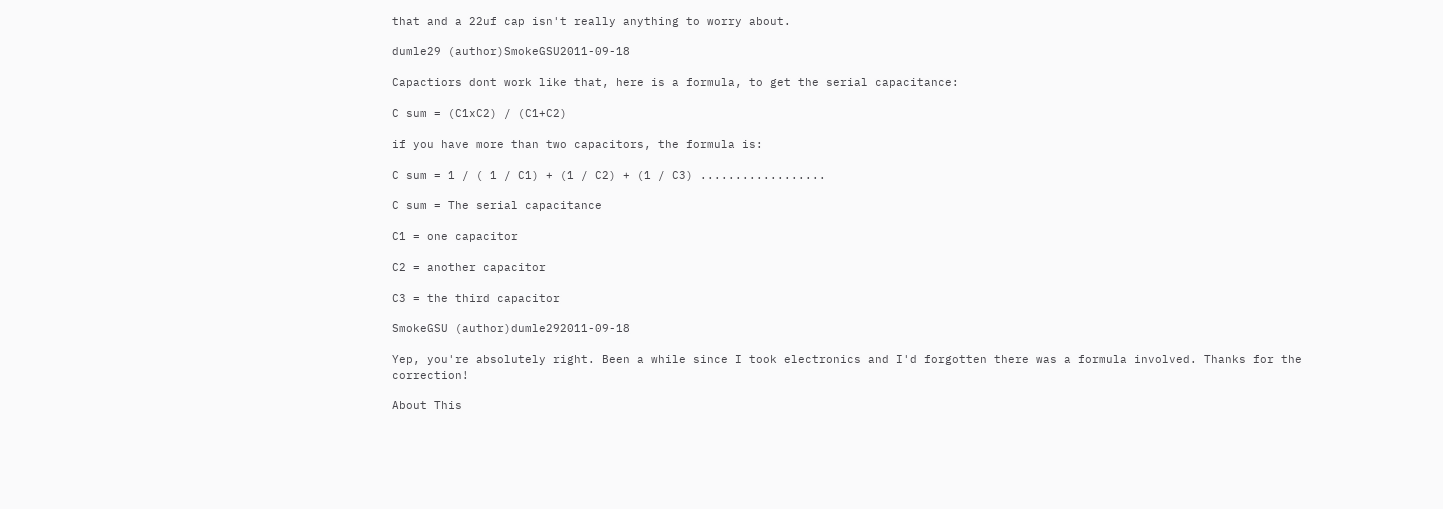that and a 22uf cap isn't really anything to worry about.

dumle29 (author)SmokeGSU2011-09-18

Capactiors dont work like that, here is a formula, to get the serial capacitance:

C sum = (C1xC2) / (C1+C2)

if you have more than two capacitors, the formula is:

C sum = 1 / ( 1 / C1) + (1 / C2) + (1 / C3) ..................

C sum = The serial capacitance

C1 = one capacitor

C2 = another capacitor

C3 = the third capacitor

SmokeGSU (author)dumle292011-09-18

Yep, you're absolutely right. Been a while since I took electronics and I'd forgotten there was a formula involved. Thanks for the correction!

About This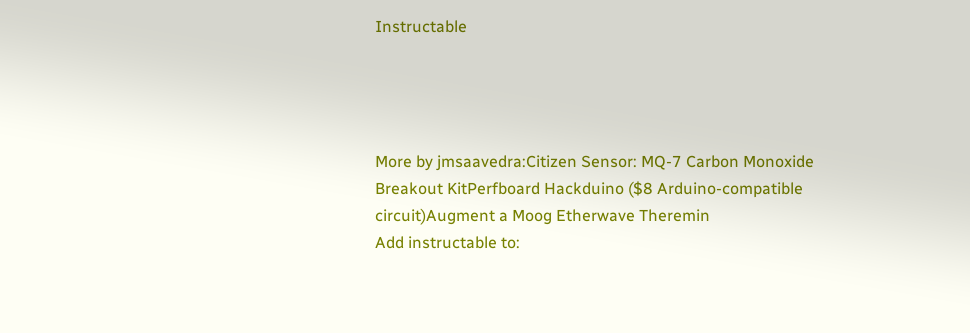Instructable




More by jmsaavedra:Citizen Sensor: MQ-7 Carbon Monoxide Breakout KitPerfboard Hackduino ($8 Arduino-compatible circuit)Augment a Moog Etherwave Theremin
Add instructable to: